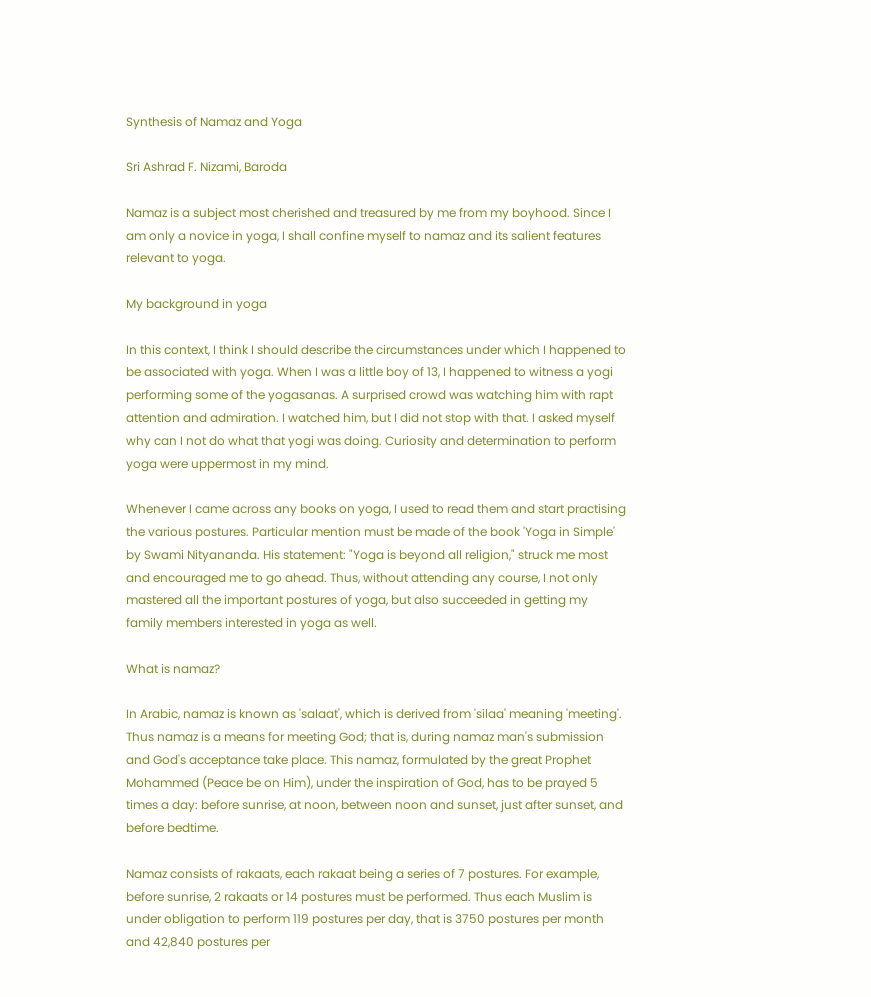Synthesis of Namaz and Yoga

Sri Ashrad F. Nizami, Baroda

Namaz is a subject most cherished and treasured by me from my boyhood. Since I am only a novice in yoga, I shall confine myself to namaz and its salient features relevant to yoga.

My background in yoga

In this context, I think I should describe the circumstances under which I happened to be associated with yoga. When I was a little boy of 13, I happened to witness a yogi performing some of the yogasanas. A surprised crowd was watching him with rapt attention and admiration. I watched him, but I did not stop with that. I asked myself why can I not do what that yogi was doing. Curiosity and determination to perform yoga were uppermost in my mind.

Whenever I came across any books on yoga, I used to read them and start practising the various postures. Particular mention must be made of the book 'Yoga in Simple' by Swami Nityananda. His statement: "Yoga is beyond all religion," struck me most and encouraged me to go ahead. Thus, without attending any course, I not only mastered all the important postures of yoga, but also succeeded in getting my family members interested in yoga as well.

What is namaz?

In Arabic, namaz is known as 'salaat', which is derived from 'silaa' meaning 'meeting'. Thus namaz is a means for meeting God; that is, during namaz man's submission and God's acceptance take place. This namaz, formulated by the great Prophet Mohammed (Peace be on Him), under the inspiration of God, has to be prayed 5 times a day: before sunrise, at noon, between noon and sunset, just after sunset, and before bedtime.

Namaz consists of rakaats, each rakaat being a series of 7 postures. For example, before sunrise, 2 rakaats or 14 postures must be performed. Thus each Muslim is under obligation to perform 119 postures per day, that is 3750 postures per month and 42,840 postures per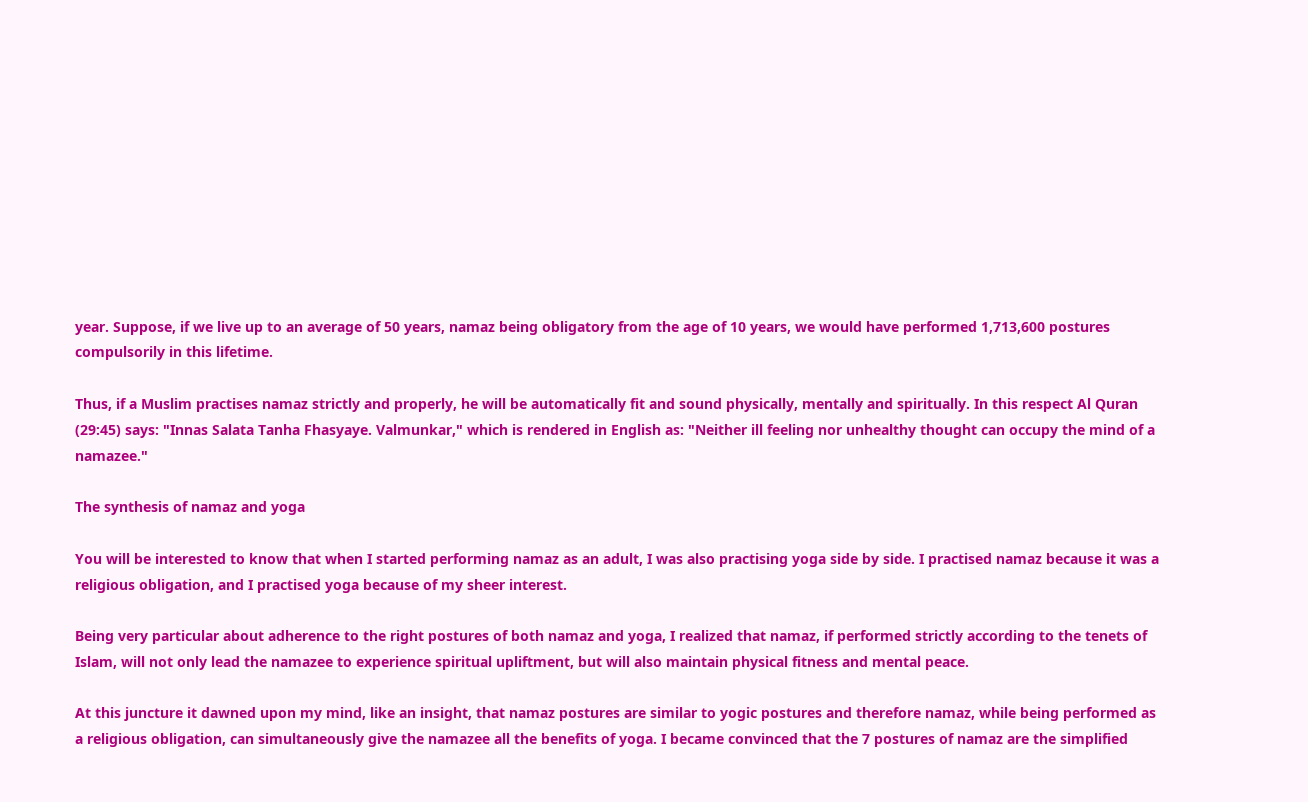year. Suppose, if we live up to an average of 50 years, namaz being obligatory from the age of 10 years, we would have performed 1,713,600 postures compulsorily in this lifetime.

Thus, if a Muslim practises namaz strictly and properly, he will be automatically fit and sound physically, mentally and spiritually. In this respect Al Quran (29:45) says: "Innas Salata Tanha Fhasyaye. Valmunkar," which is rendered in English as: "Neither ill feeling nor unhealthy thought can occupy the mind of a namazee."

The synthesis of namaz and yoga

You will be interested to know that when I started performing namaz as an adult, I was also practising yoga side by side. I practised namaz because it was a religious obligation, and I practised yoga because of my sheer interest.

Being very particular about adherence to the right postures of both namaz and yoga, I realized that namaz, if performed strictly according to the tenets of Islam, will not only lead the namazee to experience spiritual upliftment, but will also maintain physical fitness and mental peace.

At this juncture it dawned upon my mind, like an insight, that namaz postures are similar to yogic postures and therefore namaz, while being performed as a religious obligation, can simultaneously give the namazee all the benefits of yoga. I became convinced that the 7 postures of namaz are the simplified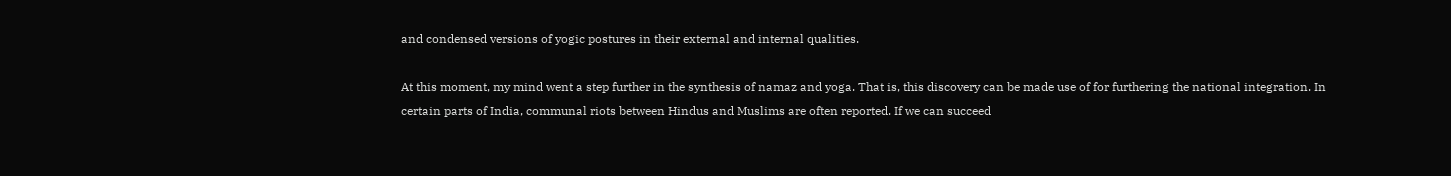and condensed versions of yogic postures in their external and internal qualities.

At this moment, my mind went a step further in the synthesis of namaz and yoga. That is, this discovery can be made use of for furthering the national integration. In certain parts of India, communal riots between Hindus and Muslims are often reported. If we can succeed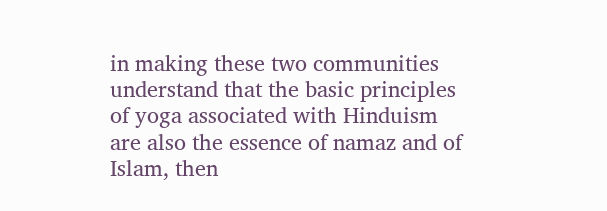in making these two communities understand that the basic principles of yoga associated with Hinduism are also the essence of namaz and of Islam, then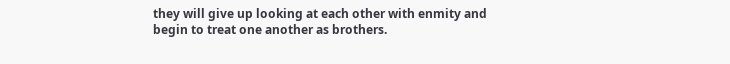they will give up looking at each other with enmity and begin to treat one another as brothers.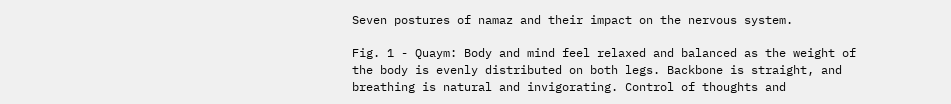Seven postures of namaz and their impact on the nervous system.

Fig. 1 - Quaym: Body and mind feel relaxed and balanced as the weight of the body is evenly distributed on both legs. Backbone is straight, and breathing is natural and invigorating. Control of thoughts and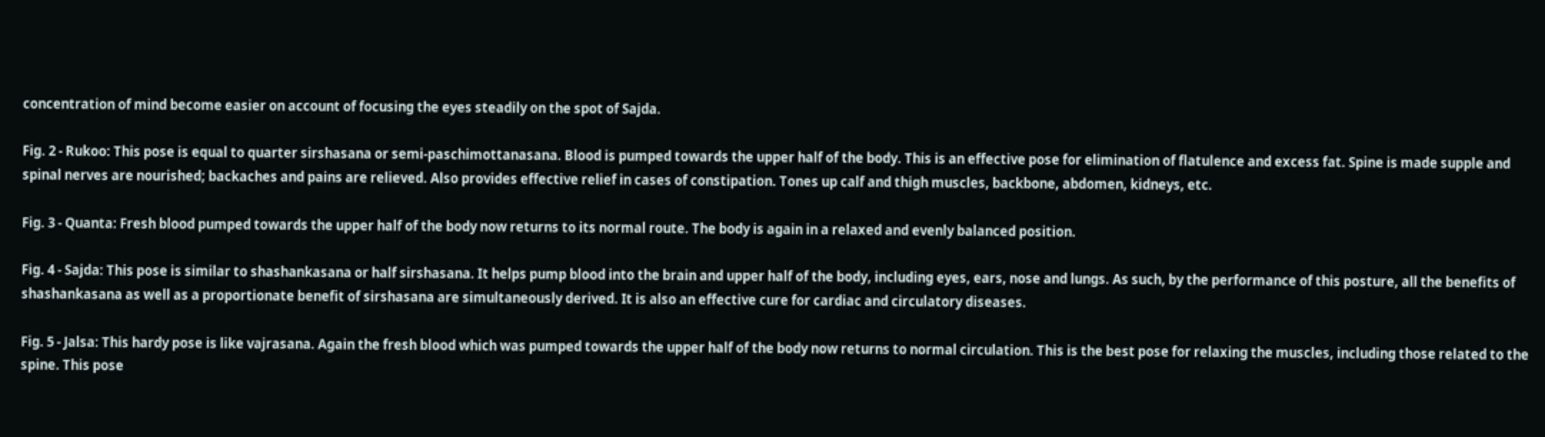concentration of mind become easier on account of focusing the eyes steadily on the spot of Sajda.

Fig. 2 - Rukoo: This pose is equal to quarter sirshasana or semi-paschimottanasana. Blood is pumped towards the upper half of the body. This is an effective pose for elimination of flatulence and excess fat. Spine is made supple and spinal nerves are nourished; backaches and pains are relieved. Also provides effective relief in cases of constipation. Tones up calf and thigh muscles, backbone, abdomen, kidneys, etc.

Fig. 3 - Quanta: Fresh blood pumped towards the upper half of the body now returns to its normal route. The body is again in a relaxed and evenly balanced position.

Fig. 4 - Sajda: This pose is similar to shashankasana or half sirshasana. It helps pump blood into the brain and upper half of the body, including eyes, ears, nose and lungs. As such, by the performance of this posture, all the benefits of shashankasana as well as a proportionate benefit of sirshasana are simultaneously derived. It is also an effective cure for cardiac and circulatory diseases.

Fig. 5 - Jalsa: This hardy pose is like vajrasana. Again the fresh blood which was pumped towards the upper half of the body now returns to normal circulation. This is the best pose for relaxing the muscles, including those related to the spine. This pose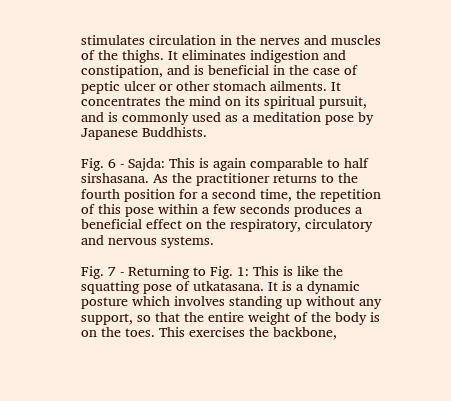stimulates circulation in the nerves and muscles of the thighs. It eliminates indigestion and constipation, and is beneficial in the case of peptic ulcer or other stomach ailments. It concentrates the mind on its spiritual pursuit, and is commonly used as a meditation pose by Japanese Buddhists.

Fig. 6 - Sajda: This is again comparable to half sirshasana. As the practitioner returns to the fourth position for a second time, the repetition of this pose within a few seconds produces a beneficial effect on the respiratory, circulatory and nervous systems.

Fig. 7 - Returning to Fig. 1: This is like the squatting pose of utkatasana. It is a dynamic posture which involves standing up without any support, so that the entire weight of the body is on the toes. This exercises the backbone,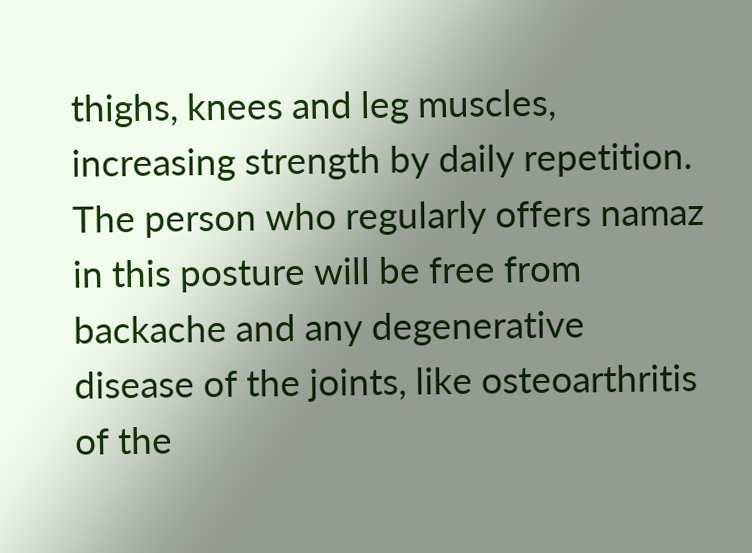thighs, knees and leg muscles, increasing strength by daily repetition. The person who regularly offers namaz in this posture will be free from backache and any degenerative disease of the joints, like osteoarthritis of the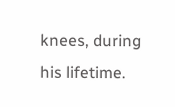knees, during his lifetime.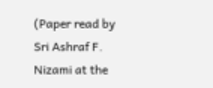(Paper read by Sri Ashraf F. Nizami at the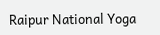Raipur National Yoga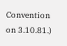Convention on 3.10.81.)